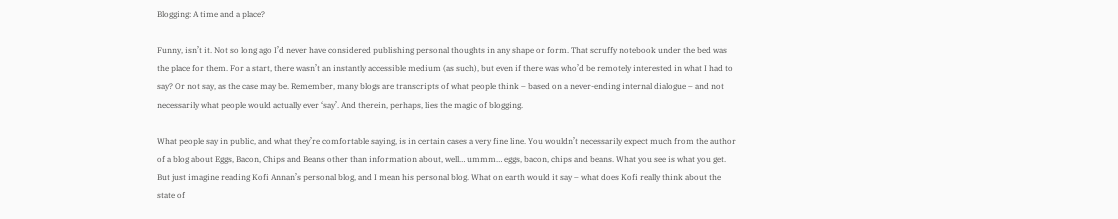Blogging: A time and a place?

Funny, isn’t it. Not so long ago I’d never have considered publishing personal thoughts in any shape or form. That scruffy notebook under the bed was the place for them. For a start, there wasn’t an instantly accessible medium (as such), but even if there was who’d be remotely interested in what I had to say? Or not say, as the case may be. Remember, many blogs are transcripts of what people think – based on a never-ending internal dialogue – and not necessarily what people would actually ever ‘say’. And therein, perhaps, lies the magic of blogging.

What people say in public, and what they’re comfortable saying, is in certain cases a very fine line. You wouldn’t necessarily expect much from the author of a blog about Eggs, Bacon, Chips and Beans other than information about, well… ummm… eggs, bacon, chips and beans. What you see is what you get. But just imagine reading Kofi Annan’s personal blog, and I mean his personal blog. What on earth would it say – what does Kofi really think about the state of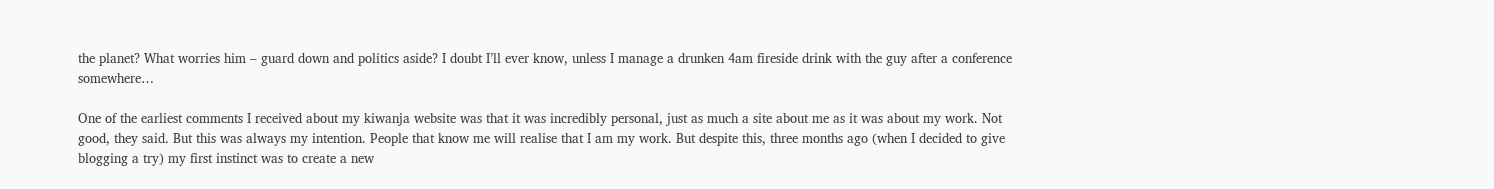the planet? What worries him – guard down and politics aside? I doubt I’ll ever know, unless I manage a drunken 4am fireside drink with the guy after a conference somewhere…

One of the earliest comments I received about my kiwanja website was that it was incredibly personal, just as much a site about me as it was about my work. Not good, they said. But this was always my intention. People that know me will realise that I am my work. But despite this, three months ago (when I decided to give blogging a try) my first instinct was to create a new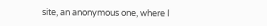site, an anonymous one, where I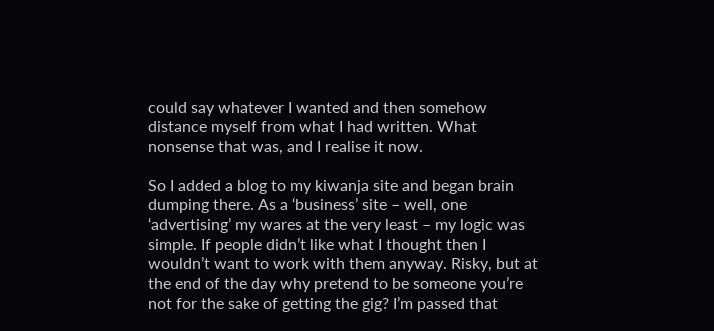could say whatever I wanted and then somehow distance myself from what I had written. What nonsense that was, and I realise it now.

So I added a blog to my kiwanja site and began brain dumping there. As a ‘business’ site – well, one ‘advertising’ my wares at the very least – my logic was simple. If people didn’t like what I thought then I wouldn’t want to work with them anyway. Risky, but at the end of the day why pretend to be someone you’re not for the sake of getting the gig? I’m passed that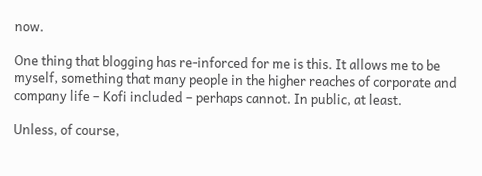now.

One thing that blogging has re-inforced for me is this. It allows me to be myself, something that many people in the higher reaches of corporate and company life – Kofi included – perhaps cannot. In public, at least.

Unless, of course,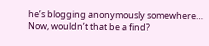he’s blogging anonymously somewhere… Now, wouldn’t that be a find?